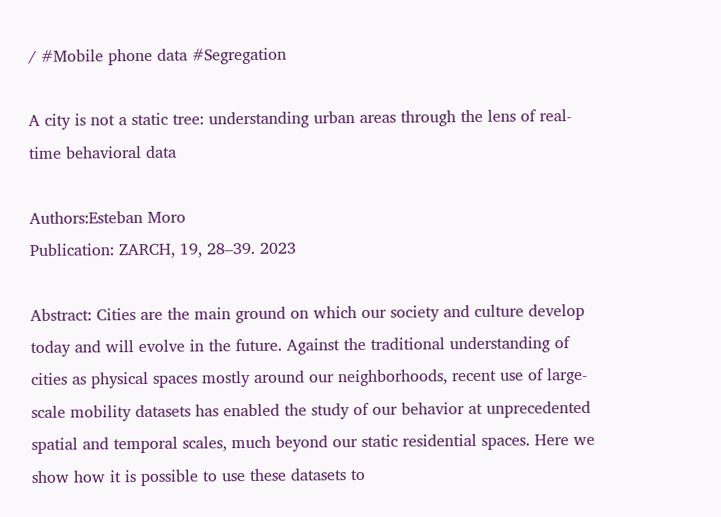/ #Mobile phone data #Segregation

A city is not a static tree: understanding urban areas through the lens of real-time behavioral data

Authors:Esteban Moro
Publication: ZARCH, 19, 28–39. 2023

Abstract: Cities are the main ground on which our society and culture develop today and will evolve in the future. Against the traditional understanding of cities as physical spaces mostly around our neighborhoods, recent use of large-scale mobility datasets has enabled the study of our behavior at unprecedented spatial and temporal scales, much beyond our static residential spaces. Here we show how it is possible to use these datasets to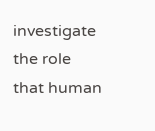investigate the role that human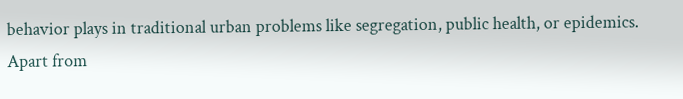behavior plays in traditional urban problems like segregation, public health, or epidemics. Apart from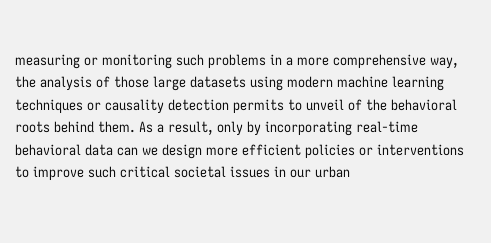measuring or monitoring such problems in a more comprehensive way, the analysis of those large datasets using modern machine learning techniques or causality detection permits to unveil of the behavioral roots behind them. As a result, only by incorporating real-time behavioral data can we design more efficient policies or interventions to improve such critical societal issues in our urban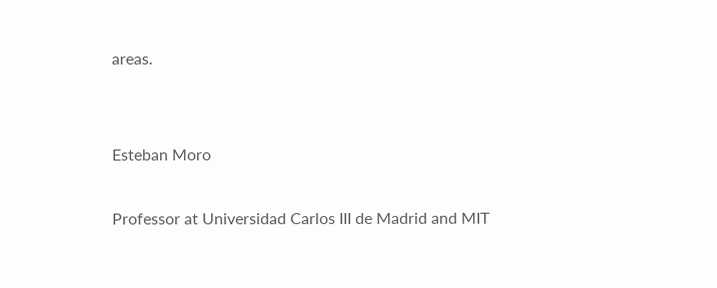areas.


Esteban Moro

Professor at Universidad Carlos III de Madrid and MIT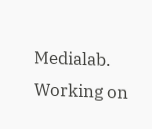Medialab. Working on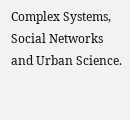Complex Systems, Social Networks and Urban Science.